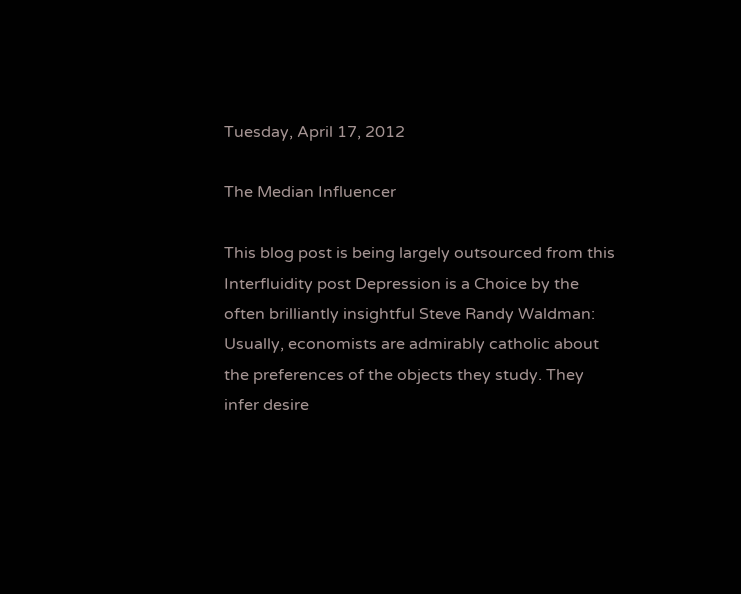Tuesday, April 17, 2012

The Median Influencer

This blog post is being largely outsourced from this Interfluidity post Depression is a Choice by the often brilliantly insightful Steve Randy Waldman:
Usually, economists are admirably catholic about the preferences of the objects they study. They infer desire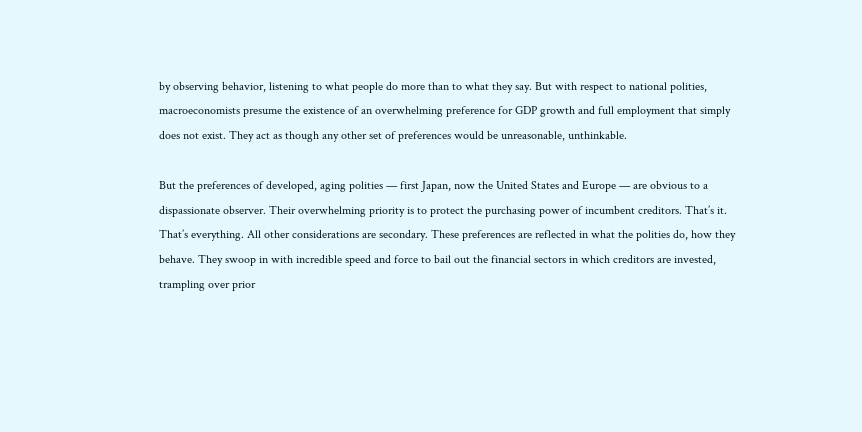by observing behavior, listening to what people do more than to what they say. But with respect to national polities, macroeconomists presume the existence of an overwhelming preference for GDP growth and full employment that simply does not exist. They act as though any other set of preferences would be unreasonable, unthinkable.

But the preferences of developed, aging polities — first Japan, now the United States and Europe — are obvious to a dispassionate observer. Their overwhelming priority is to protect the purchasing power of incumbent creditors. That’s it. That’s everything. All other considerations are secondary. These preferences are reflected in what the polities do, how they behave. They swoop in with incredible speed and force to bail out the financial sectors in which creditors are invested, trampling over prior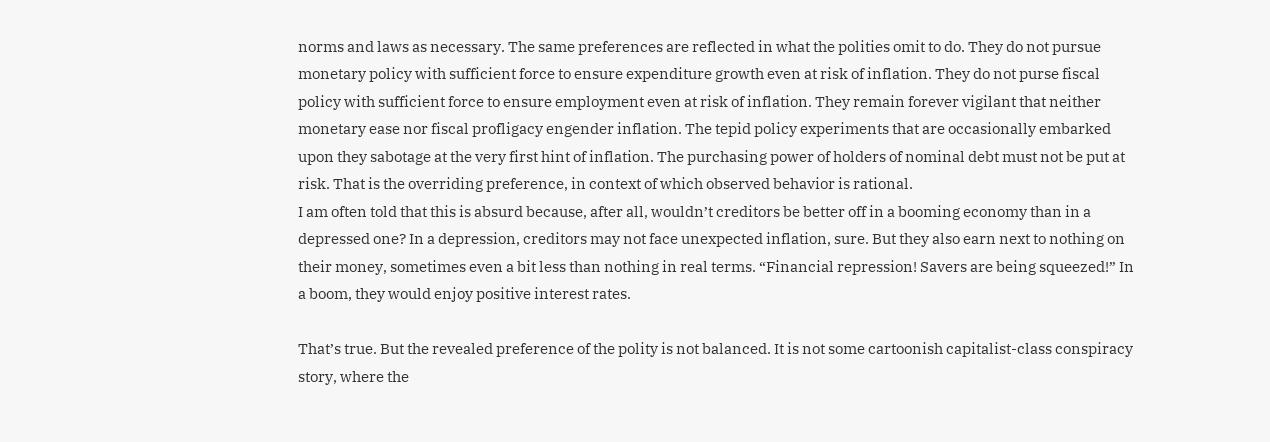norms and laws as necessary. The same preferences are reflected in what the polities omit to do. They do not pursue monetary policy with sufficient force to ensure expenditure growth even at risk of inflation. They do not purse fiscal policy with sufficient force to ensure employment even at risk of inflation. They remain forever vigilant that neither monetary ease nor fiscal profligacy engender inflation. The tepid policy experiments that are occasionally embarked upon they sabotage at the very first hint of inflation. The purchasing power of holders of nominal debt must not be put at risk. That is the overriding preference, in context of which observed behavior is rational.
I am often told that this is absurd because, after all, wouldn’t creditors be better off in a booming economy than in a depressed one? In a depression, creditors may not face unexpected inflation, sure. But they also earn next to nothing on their money, sometimes even a bit less than nothing in real terms. “Financial repression! Savers are being squeezed!” In a boom, they would enjoy positive interest rates.

That’s true. But the revealed preference of the polity is not balanced. It is not some cartoonish capitalist-class conspiracy story, where the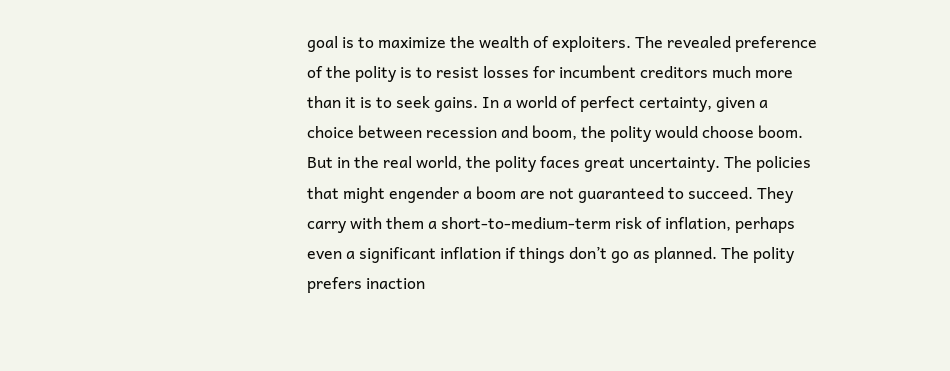goal is to maximize the wealth of exploiters. The revealed preference of the polity is to resist losses for incumbent creditors much more than it is to seek gains. In a world of perfect certainty, given a choice between recession and boom, the polity would choose boom. But in the real world, the polity faces great uncertainty. The policies that might engender a boom are not guaranteed to succeed. They carry with them a short-to-medium-term risk of inflation, perhaps even a significant inflation if things don’t go as planned. The polity prefers inaction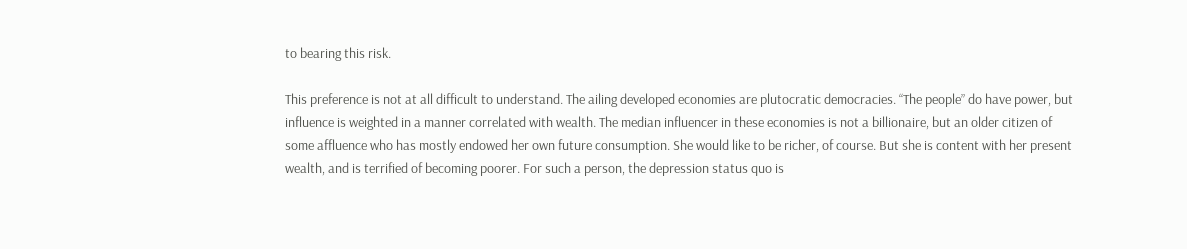to bearing this risk.

This preference is not at all difficult to understand. The ailing developed economies are plutocratic democracies. “The people” do have power, but influence is weighted in a manner correlated with wealth. The median influencer in these economies is not a billionaire, but an older citizen of some affluence who has mostly endowed her own future consumption. She would like to be richer, of course. But she is content with her present wealth, and is terrified of becoming poorer. For such a person, the depression status quo is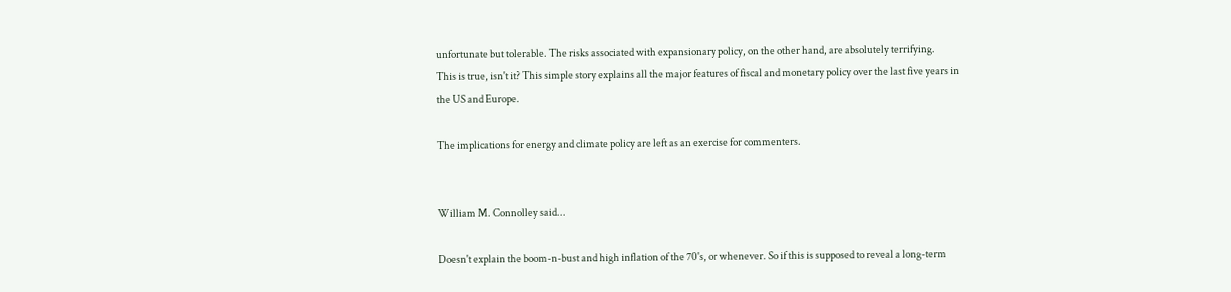unfortunate but tolerable. The risks associated with expansionary policy, on the other hand, are absolutely terrifying.
This is true, isn't it? This simple story explains all the major features of fiscal and monetary policy over the last five years in the US and Europe.

The implications for energy and climate policy are left as an exercise for commenters.


William M. Connolley said...

Doesn't explain the boom-n-bust and high inflation of the 70's, or whenever. So if this is supposed to reveal a long-term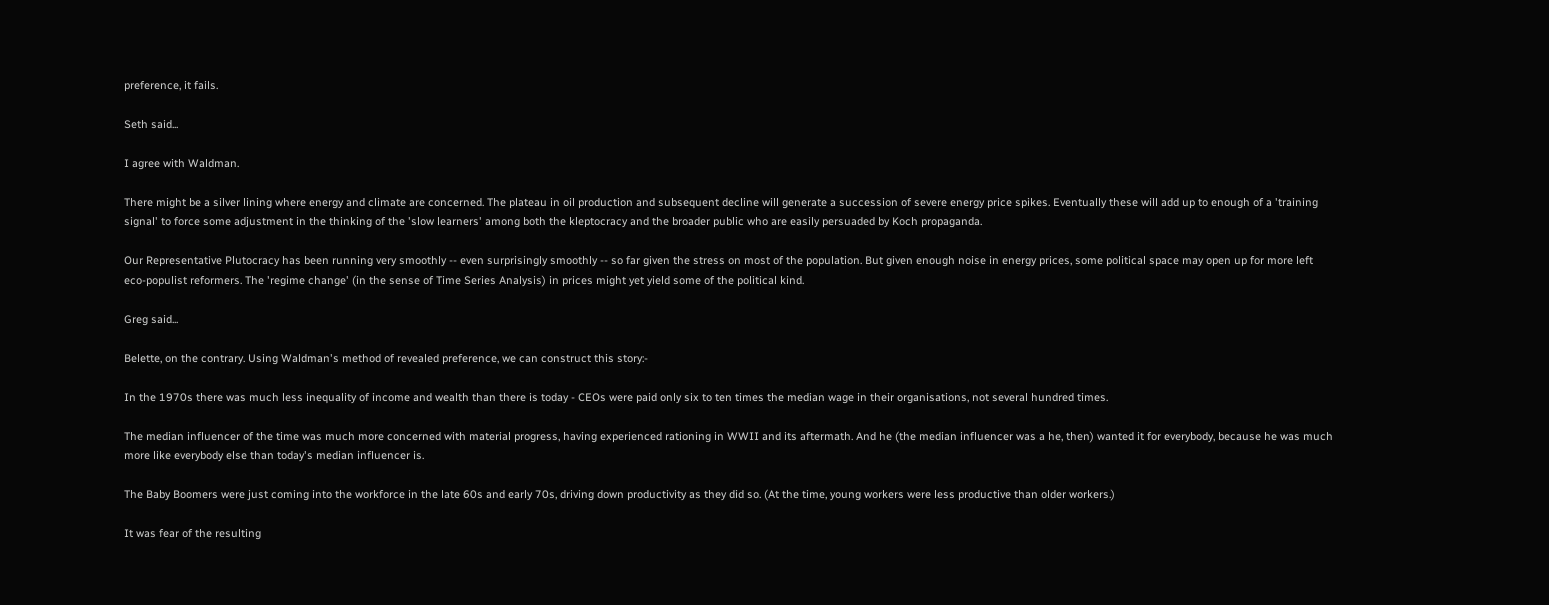preference, it fails.

Seth said...

I agree with Waldman.

There might be a silver lining where energy and climate are concerned. The plateau in oil production and subsequent decline will generate a succession of severe energy price spikes. Eventually these will add up to enough of a 'training signal' to force some adjustment in the thinking of the 'slow learners' among both the kleptocracy and the broader public who are easily persuaded by Koch propaganda.

Our Representative Plutocracy has been running very smoothly -- even surprisingly smoothly -- so far given the stress on most of the population. But given enough noise in energy prices, some political space may open up for more left eco-populist reformers. The 'regime change' (in the sense of Time Series Analysis) in prices might yet yield some of the political kind.

Greg said...

Belette, on the contrary. Using Waldman's method of revealed preference, we can construct this story:-

In the 1970s there was much less inequality of income and wealth than there is today - CEOs were paid only six to ten times the median wage in their organisations, not several hundred times.

The median influencer of the time was much more concerned with material progress, having experienced rationing in WWII and its aftermath. And he (the median influencer was a he, then) wanted it for everybody, because he was much more like everybody else than today's median influencer is.

The Baby Boomers were just coming into the workforce in the late 60s and early 70s, driving down productivity as they did so. (At the time, young workers were less productive than older workers.)

It was fear of the resulting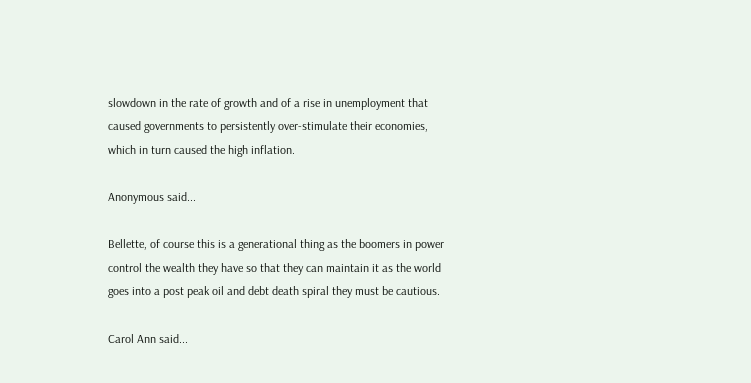slowdown in the rate of growth and of a rise in unemployment that caused governments to persistently over-stimulate their economies, which in turn caused the high inflation.

Anonymous said...

Bellette, of course this is a generational thing as the boomers in power control the wealth they have so that they can maintain it as the world goes into a post peak oil and debt death spiral they must be cautious.

Carol Ann said...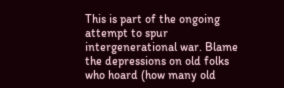This is part of the ongoing attempt to spur intergenerational war. Blame the depressions on old folks who hoard (how many old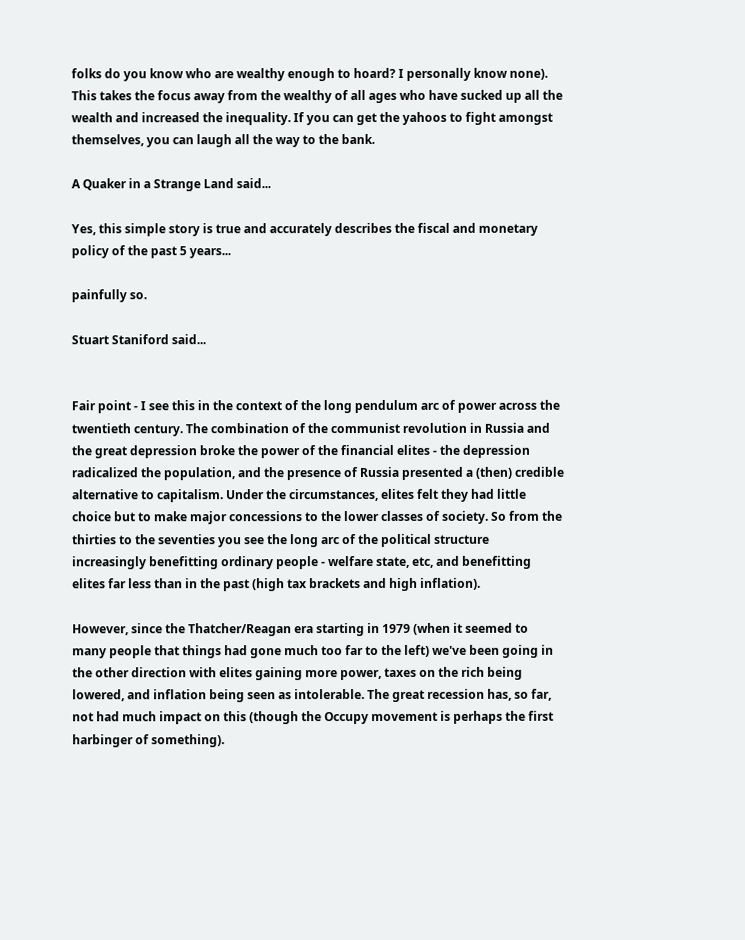folks do you know who are wealthy enough to hoard? I personally know none). This takes the focus away from the wealthy of all ages who have sucked up all the wealth and increased the inequality. If you can get the yahoos to fight amongst themselves, you can laugh all the way to the bank.

A Quaker in a Strange Land said...

Yes, this simple story is true and accurately describes the fiscal and monetary policy of the past 5 years...

painfully so.

Stuart Staniford said...


Fair point - I see this in the context of the long pendulum arc of power across the twentieth century. The combination of the communist revolution in Russia and the great depression broke the power of the financial elites - the depression radicalized the population, and the presence of Russia presented a (then) credible alternative to capitalism. Under the circumstances, elites felt they had little choice but to make major concessions to the lower classes of society. So from the thirties to the seventies you see the long arc of the political structure increasingly benefitting ordinary people - welfare state, etc, and benefitting elites far less than in the past (high tax brackets and high inflation).

However, since the Thatcher/Reagan era starting in 1979 (when it seemed to many people that things had gone much too far to the left) we've been going in the other direction with elites gaining more power, taxes on the rich being lowered, and inflation being seen as intolerable. The great recession has, so far, not had much impact on this (though the Occupy movement is perhaps the first harbinger of something).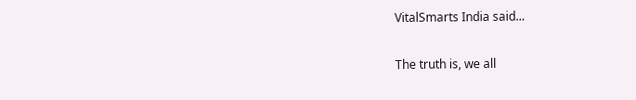VitalSmarts India said...

The truth is, we all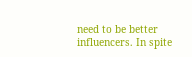need to be better influencers. In spite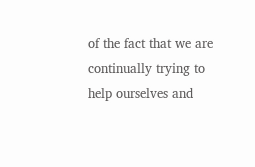of the fact that we are continually trying to help ourselves and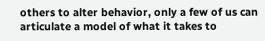others to alter behavior, only a few of us can articulate a model of what it takes to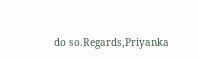do so.Regards,Priyanka